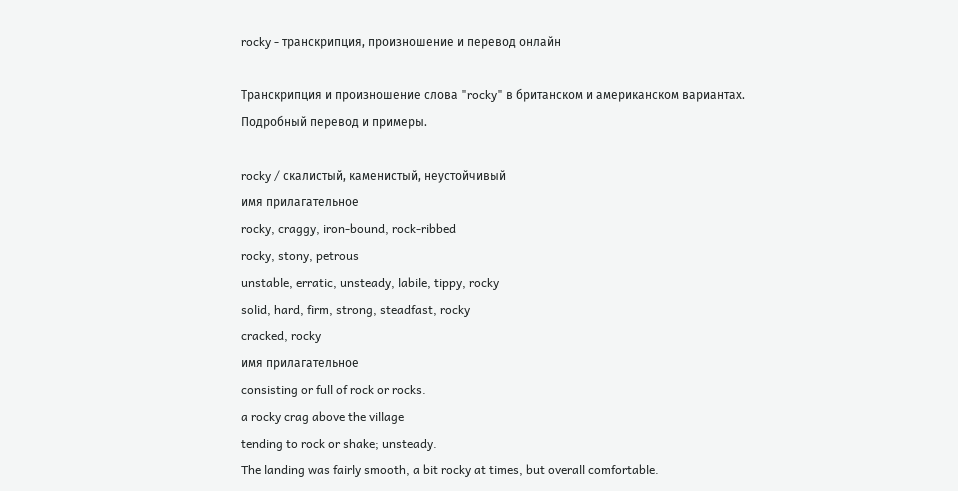rocky - транскрипция, произношение и перевод онлайн

Транскрипция и произношение слова "rocky" в британском и американском вариантах. Подробный перевод и примеры.

rocky / скалистый, каменистый, неустойчивый
имя прилагательное
rocky, craggy, iron-bound, rock-ribbed
rocky, stony, petrous
unstable, erratic, unsteady, labile, tippy, rocky
solid, hard, firm, strong, steadfast, rocky
cracked, rocky
имя прилагательное
consisting or full of rock or rocks.
a rocky crag above the village
tending to rock or shake; unsteady.
The landing was fairly smooth, a bit rocky at times, but overall comfortable.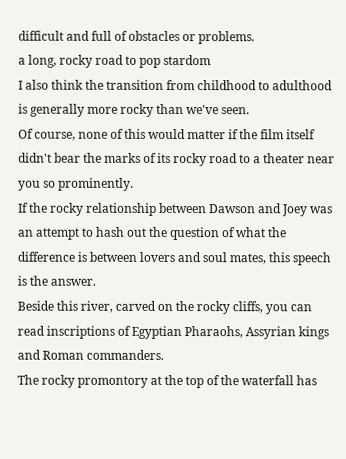difficult and full of obstacles or problems.
a long, rocky road to pop stardom
I also think the transition from childhood to adulthood is generally more rocky than we've seen.
Of course, none of this would matter if the film itself didn't bear the marks of its rocky road to a theater near you so prominently.
If the rocky relationship between Dawson and Joey was an attempt to hash out the question of what the difference is between lovers and soul mates, this speech is the answer.
Beside this river, carved on the rocky cliffs, you can read inscriptions of Egyptian Pharaohs, Assyrian kings and Roman commanders.
The rocky promontory at the top of the waterfall has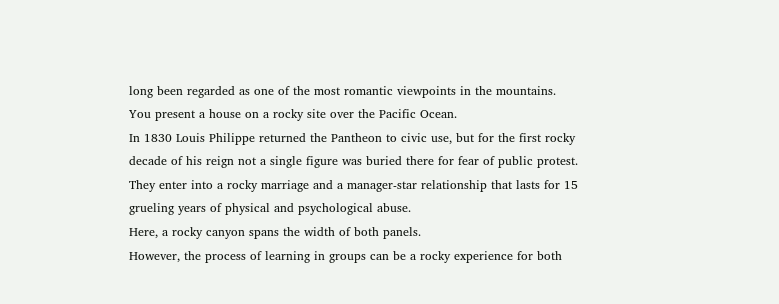long been regarded as one of the most romantic viewpoints in the mountains.
You present a house on a rocky site over the Pacific Ocean.
In 1830 Louis Philippe returned the Pantheon to civic use, but for the first rocky decade of his reign not a single figure was buried there for fear of public protest.
They enter into a rocky marriage and a manager-star relationship that lasts for 15 grueling years of physical and psychological abuse.
Here, a rocky canyon spans the width of both panels.
However, the process of learning in groups can be a rocky experience for both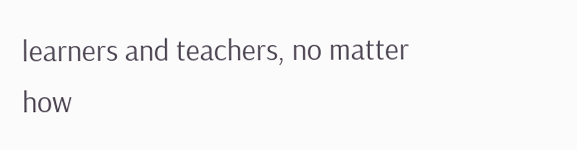learners and teachers, no matter how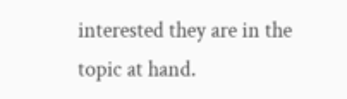interested they are in the topic at hand.